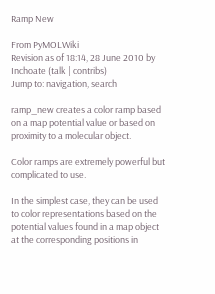Ramp New

From PyMOLWiki
Revision as of 18:14, 28 June 2010 by Inchoate (talk | contribs)
Jump to: navigation, search

ramp_new creates a color ramp based on a map potential value or based on proximity to a molecular object.

Color ramps are extremely powerful but complicated to use.

In the simplest case, they can be used to color representations based on the potential values found in a map object at the corresponding positions in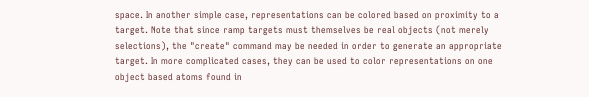space. In another simple case, representations can be colored based on proximity to a target. Note that since ramp targets must themselves be real objects (not merely selections), the "create" command may be needed in order to generate an appropriate target. In more complicated cases, they can be used to color representations on one object based atoms found in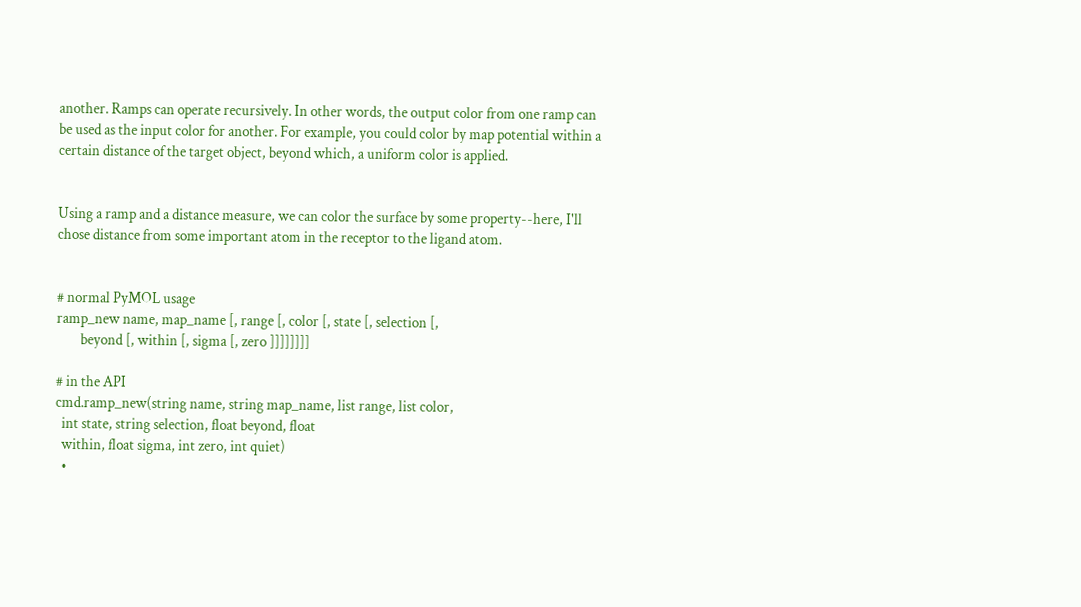another. Ramps can operate recursively. In other words, the output color from one ramp can be used as the input color for another. For example, you could color by map potential within a certain distance of the target object, beyond which, a uniform color is applied.


Using a ramp and a distance measure, we can color the surface by some property--here, I'll chose distance from some important atom in the receptor to the ligand atom.


# normal PyMOL usage
ramp_new name, map_name [, range [, color [, state [, selection [,
        beyond [, within [, sigma [, zero ]]]]]]]]

# in the API
cmd.ramp_new(string name, string map_name, list range, list color,
  int state, string selection, float beyond, float
  within, float sigma, int zero, int quiet)
  •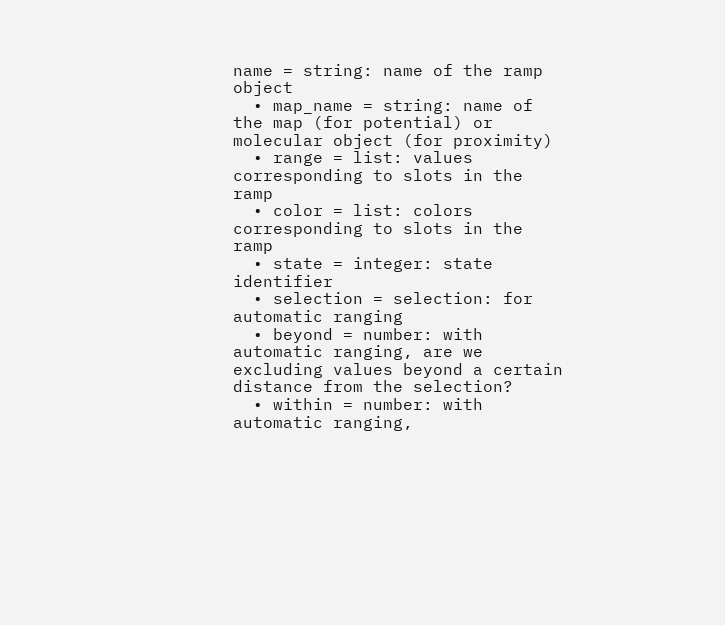name = string: name of the ramp object
  • map_name = string: name of the map (for potential) or molecular object (for proximity)
  • range = list: values corresponding to slots in the ramp
  • color = list: colors corresponding to slots in the ramp
  • state = integer: state identifier
  • selection = selection: for automatic ranging
  • beyond = number: with automatic ranging, are we excluding values beyond a certain distance from the selection?
  • within = number: with automatic ranging,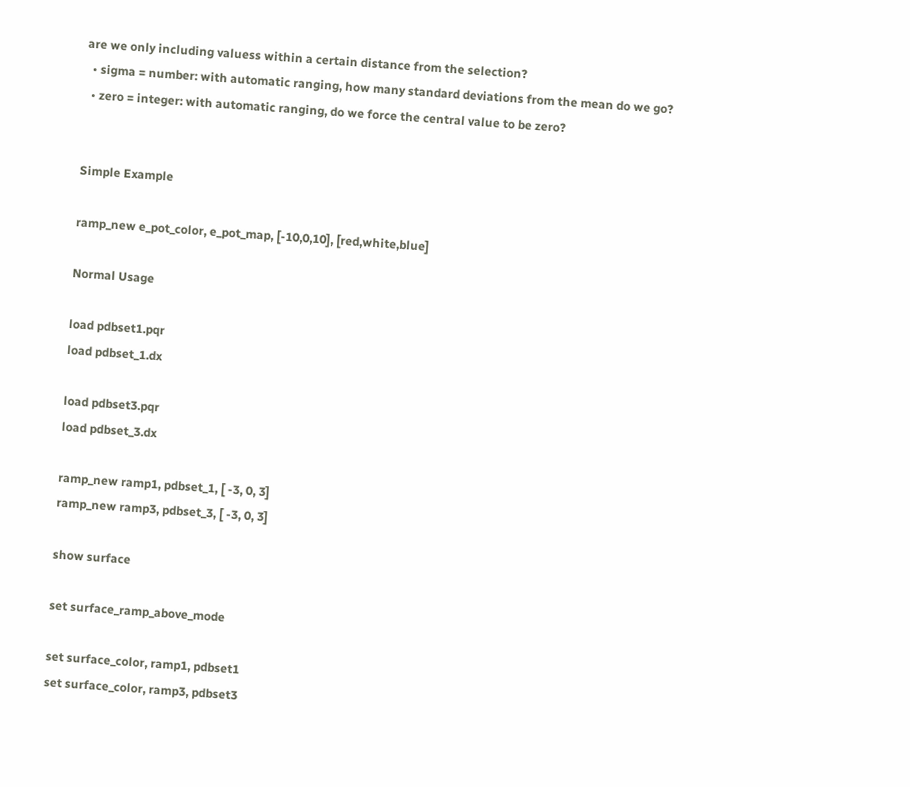are we only including valuess within a certain distance from the selection?
  • sigma = number: with automatic ranging, how many standard deviations from the mean do we go?
  • zero = integer: with automatic ranging, do we force the central value to be zero?


Simple Example

ramp_new e_pot_color, e_pot_map, [-10,0,10], [red,white,blue]

Normal Usage

load pdbset1.pqr
load pdbset_1.dx

load pdbset3.pqr
load pdbset_3.dx

ramp_new ramp1, pdbset_1, [ -3, 0, 3]
ramp_new ramp3, pdbset_3, [ -3, 0, 3]

show surface

set surface_ramp_above_mode

set surface_color, ramp1, pdbset1
set surface_color, ramp3, pdbset3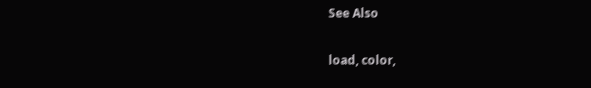See Also

load, color,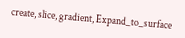create, slice, gradient, Expand_to_surface